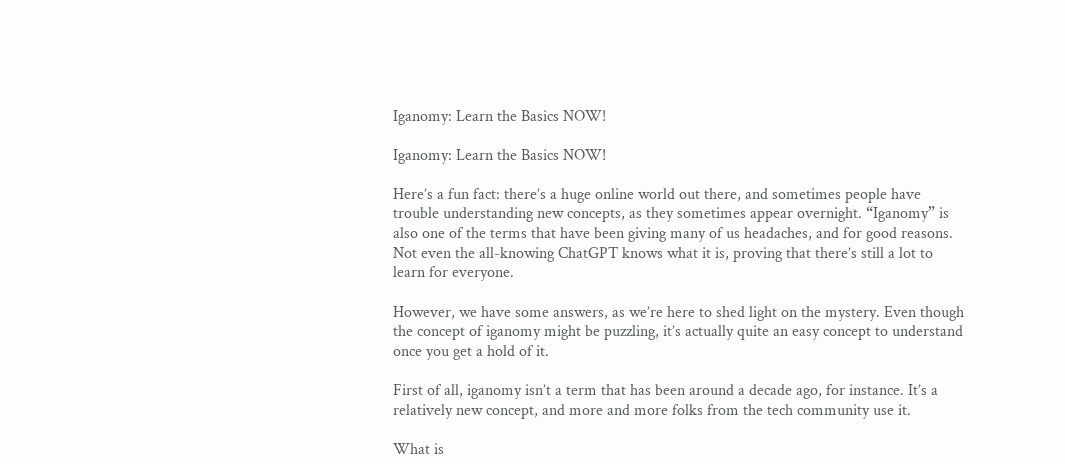Iganomy: Learn the Basics NOW!

Iganomy: Learn the Basics NOW!

Here’s a fun fact: there’s a huge online world out there, and sometimes people have trouble understanding new concepts, as they sometimes appear overnight. “Iganomy” is also one of the terms that have been giving many of us headaches, and for good reasons. Not even the all-knowing ChatGPT knows what it is, proving that there’s still a lot to learn for everyone.

However, we have some answers, as we’re here to shed light on the mystery. Even though the concept of iganomy might be puzzling, it’s actually quite an easy concept to understand once you get a hold of it.

First of all, iganomy isn’t a term that has been around a decade ago, for instance. It’s a relatively new concept, and more and more folks from the tech community use it.

What is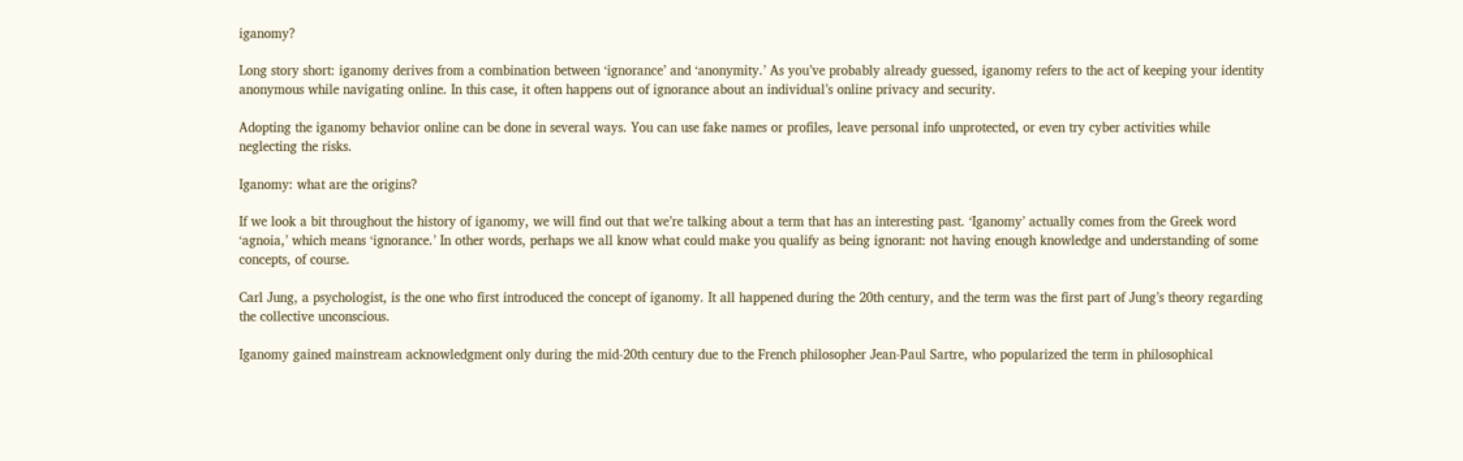iganomy?

Long story short: iganomy derives from a combination between ‘ignorance’ and ‘anonymity.’ As you’ve probably already guessed, iganomy refers to the act of keeping your identity anonymous while navigating online. In this case, it often happens out of ignorance about an individual’s online privacy and security.

Adopting the iganomy behavior online can be done in several ways. You can use fake names or profiles, leave personal info unprotected, or even try cyber activities while neglecting the risks.

Iganomy: what are the origins?

If we look a bit throughout the history of iganomy, we will find out that we’re talking about a term that has an interesting past. ‘Iganomy’ actually comes from the Greek word ‘agnoia,’ which means ‘ignorance.’ In other words, perhaps we all know what could make you qualify as being ignorant: not having enough knowledge and understanding of some concepts, of course.

Carl Jung, a psychologist, is the one who first introduced the concept of iganomy. It all happened during the 20th century, and the term was the first part of Jung’s theory regarding the collective unconscious.

Iganomy gained mainstream acknowledgment only during the mid-20th century due to the French philosopher Jean-Paul Sartre, who popularized the term in philosophical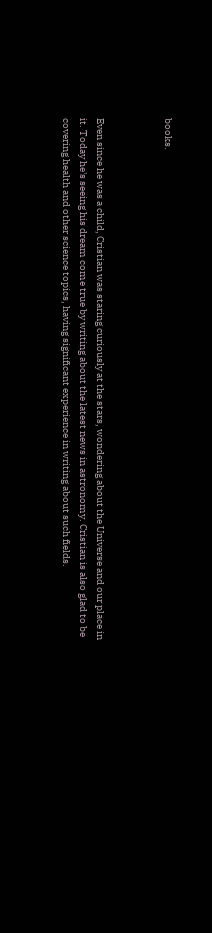books.



Even since he was a child, Cristian was staring curiously at the stars, wondering about the Universe and our place in it. Today he's seeing his dream come true by writing about the latest news in astronomy. Cristian is also glad to be covering health and other science topics, having significant experience in writing about such fields.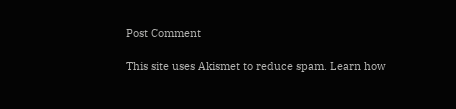Post Comment

This site uses Akismet to reduce spam. Learn how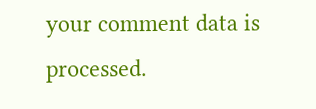your comment data is processed.